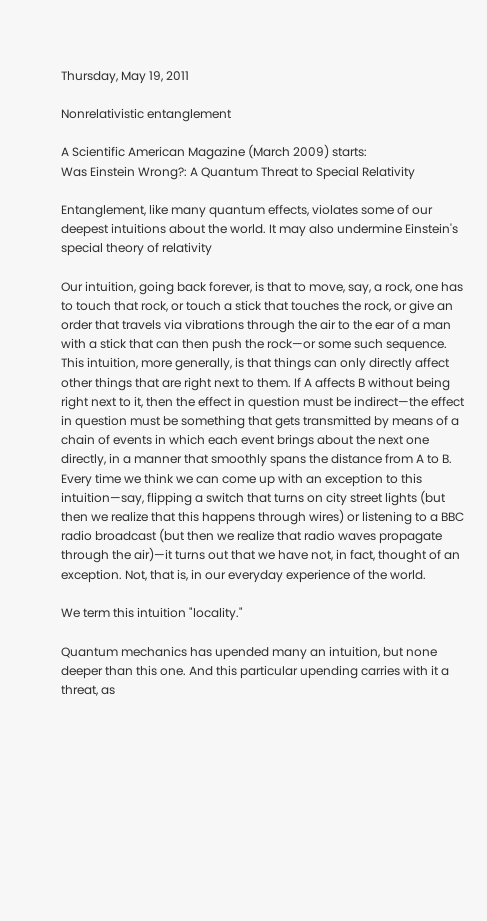Thursday, May 19, 2011

Nonrelativistic entanglement

A Scientific American Magazine (March 2009) starts:
Was Einstein Wrong?: A Quantum Threat to Special Relativity

Entanglement, like many quantum effects, violates some of our deepest intuitions about the world. It may also undermine Einstein's special theory of relativity

Our intuition, going back forever, is that to move, say, a rock, one has to touch that rock, or touch a stick that touches the rock, or give an order that travels via vibrations through the air to the ear of a man with a stick that can then push the rock—or some such sequence. This intuition, more generally, is that things can only directly affect other things that are right next to them. If A affects B without being right next to it, then the effect in question must be indirect—the effect in question must be something that gets transmitted by means of a chain of events in which each event brings about the next one directly, in a manner that smoothly spans the distance from A to B. Every time we think we can come up with an exception to this intuition—say, flipping a switch that turns on city street lights (but then we realize that this happens through wires) or listening to a BBC radio broadcast (but then we realize that radio waves propagate through the air)—it turns out that we have not, in fact, thought of an exception. Not, that is, in our everyday experience of the world.

We term this intuition "locality."

Quantum mechanics has upended many an intuition, but none deeper than this one. And this particular upending carries with it a threat, as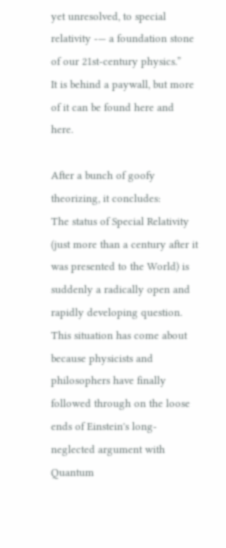yet unresolved, to special relativity -— a foundation stone of our 21st-century physics.”
It is behind a paywall, but more of it can be found here and here.

After a bunch of goofy theorizing, it concludes:
The status of Special Relativity (just more than a century after it was presented to the World) is suddenly a radically open and rapidly developing question. This situation has come about because physicists and philosophers have finally followed through on the loose ends of Einstein's long- neglected argument with Quantum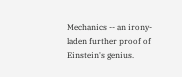Mechanics -- an irony-laden further proof of Einstein's genius.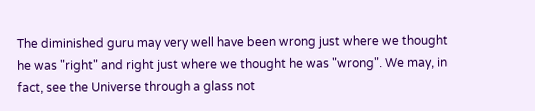The diminished guru may very well have been wrong just where we thought he was "right" and right just where we thought he was "wrong". We may, in fact, see the Universe through a glass not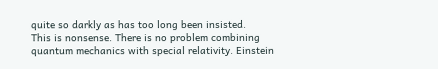quite so darkly as has too long been insisted.
This is nonsense. There is no problem combining quantum mechanics with special relativity. Einstein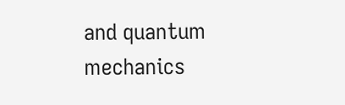and quantum mechanics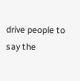drive people to say the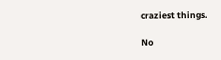craziest things.

No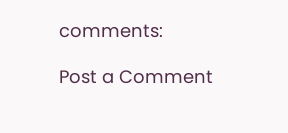comments:

Post a Comment